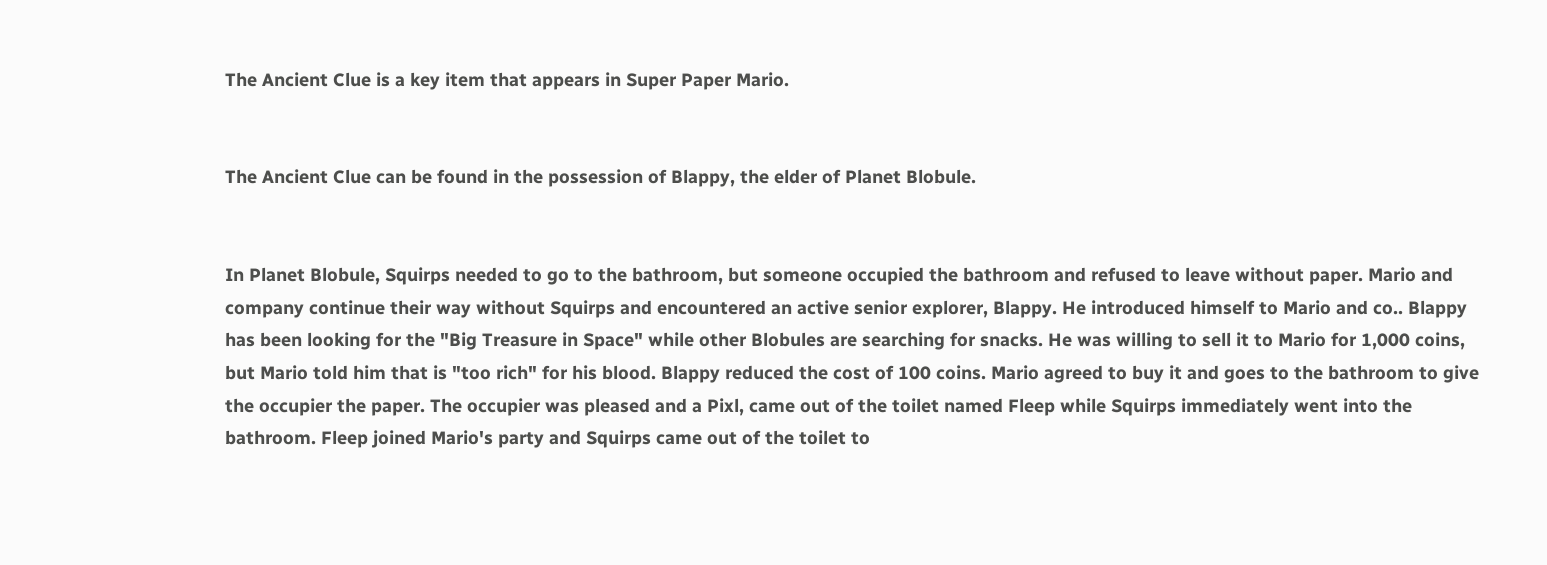The Ancient Clue is a key item that appears in Super Paper Mario.


The Ancient Clue can be found in the possession of Blappy, the elder of Planet Blobule.


In Planet Blobule, Squirps needed to go to the bathroom, but someone occupied the bathroom and refused to leave without paper. Mario and company continue their way without Squirps and encountered an active senior explorer, Blappy. He introduced himself to Mario and co.. Blappy has been looking for the "Big Treasure in Space" while other Blobules are searching for snacks. He was willing to sell it to Mario for 1,000 coins, but Mario told him that is "too rich" for his blood. Blappy reduced the cost of 100 coins. Mario agreed to buy it and goes to the bathroom to give the occupier the paper. The occupier was pleased and a Pixl, came out of the toilet named Fleep while Squirps immediately went into the bathroom. Fleep joined Mario's party and Squirps came out of the toilet to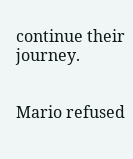continue their journey.


Mario refused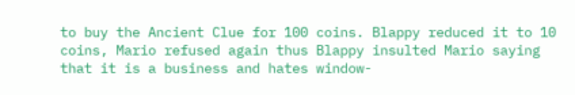to buy the Ancient Clue for 100 coins. Blappy reduced it to 10 coins, Mario refused again thus Blappy insulted Mario saying that it is a business and hates window-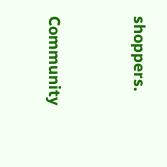shoppers.


Community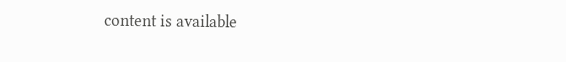content is available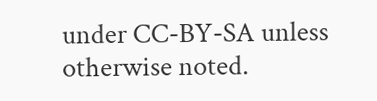under CC-BY-SA unless otherwise noted.